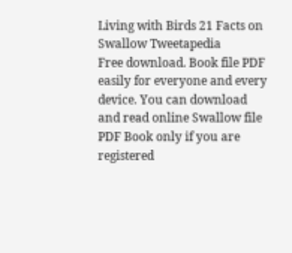Living with Birds 21 Facts on Swallow Tweetapedia
Free download. Book file PDF easily for everyone and every device. You can download and read online Swallow file PDF Book only if you are registered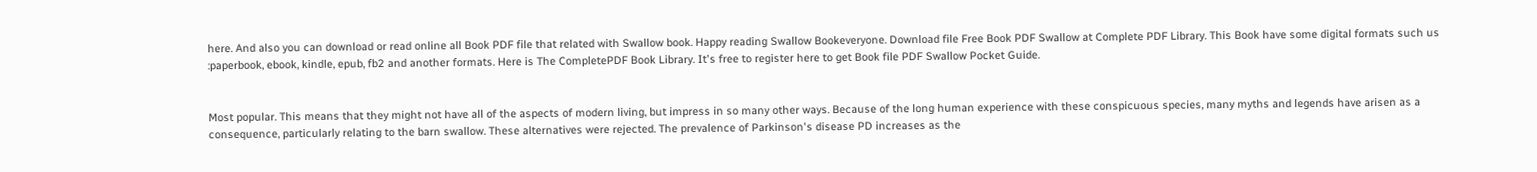here. And also you can download or read online all Book PDF file that related with Swallow book. Happy reading Swallow Bookeveryone. Download file Free Book PDF Swallow at Complete PDF Library. This Book have some digital formats such us :paperbook, ebook, kindle, epub, fb2 and another formats. Here is The CompletePDF Book Library. It's free to register here to get Book file PDF Swallow Pocket Guide.


Most popular. This means that they might not have all of the aspects of modern living, but impress in so many other ways. Because of the long human experience with these conspicuous species, many myths and legends have arisen as a consequence, particularly relating to the barn swallow. These alternatives were rejected. The prevalence of Parkinson's disease PD increases as the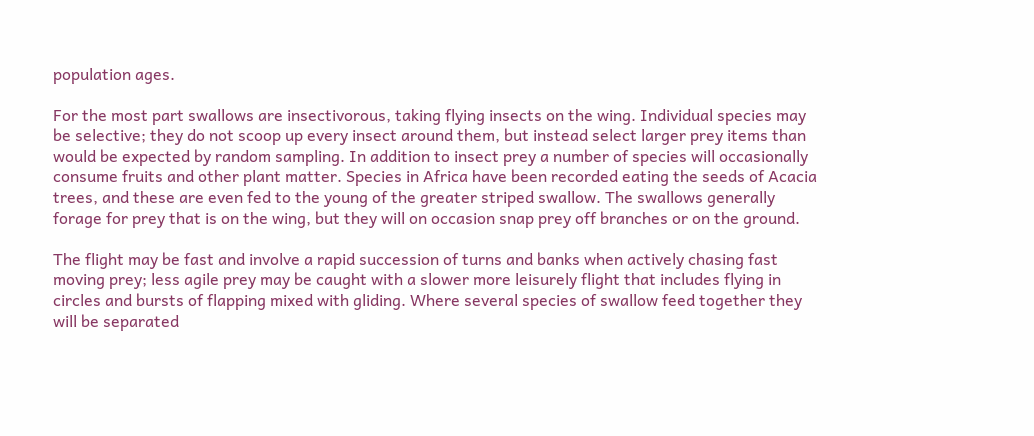population ages.

For the most part swallows are insectivorous, taking flying insects on the wing. Individual species may be selective; they do not scoop up every insect around them, but instead select larger prey items than would be expected by random sampling. In addition to insect prey a number of species will occasionally consume fruits and other plant matter. Species in Africa have been recorded eating the seeds of Acacia trees, and these are even fed to the young of the greater striped swallow. The swallows generally forage for prey that is on the wing, but they will on occasion snap prey off branches or on the ground.

The flight may be fast and involve a rapid succession of turns and banks when actively chasing fast moving prey; less agile prey may be caught with a slower more leisurely flight that includes flying in circles and bursts of flapping mixed with gliding. Where several species of swallow feed together they will be separated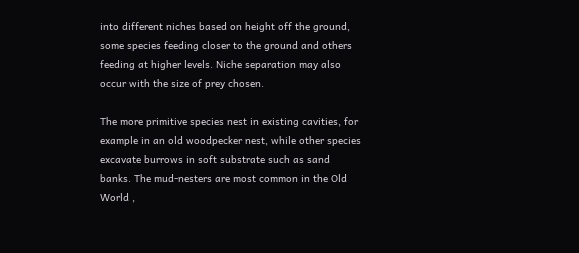into different niches based on height off the ground, some species feeding closer to the ground and others feeding at higher levels. Niche separation may also occur with the size of prey chosen.

The more primitive species nest in existing cavities, for example in an old woodpecker nest, while other species excavate burrows in soft substrate such as sand banks. The mud-nesters are most common in the Old World ,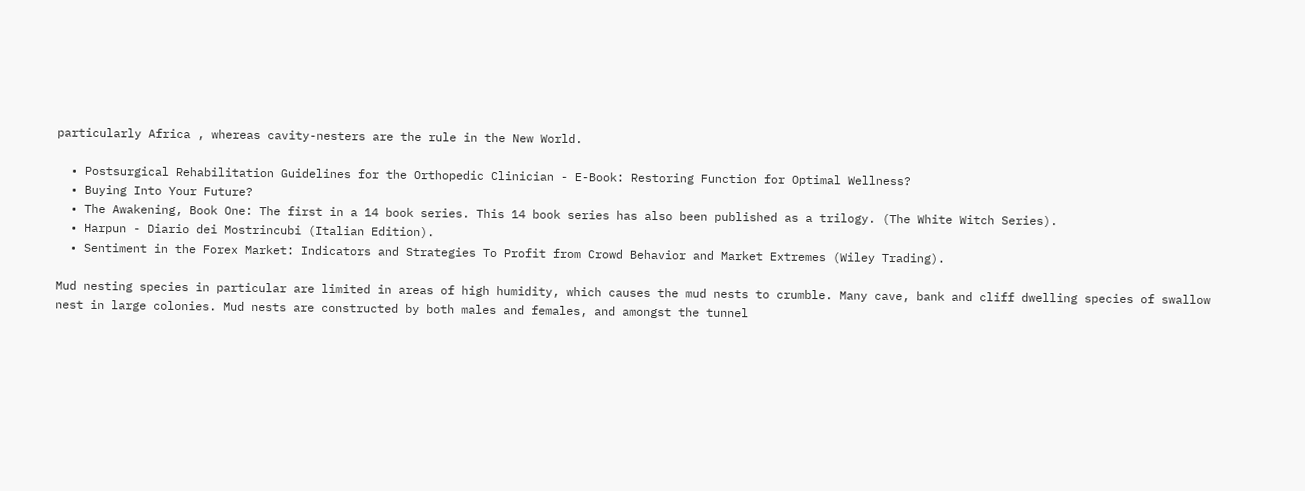particularly Africa , whereas cavity-nesters are the rule in the New World.

  • Postsurgical Rehabilitation Guidelines for the Orthopedic Clinician - E-Book: Restoring Function for Optimal Wellness?
  • Buying Into Your Future?
  • The Awakening, Book One: The first in a 14 book series. This 14 book series has also been published as a trilogy. (The White Witch Series).
  • Harpun - Diario dei Mostrincubi (Italian Edition).
  • Sentiment in the Forex Market: Indicators and Strategies To Profit from Crowd Behavior and Market Extremes (Wiley Trading).

Mud nesting species in particular are limited in areas of high humidity, which causes the mud nests to crumble. Many cave, bank and cliff dwelling species of swallow nest in large colonies. Mud nests are constructed by both males and females, and amongst the tunnel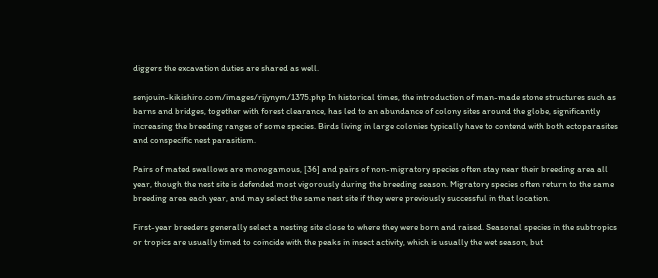diggers the excavation duties are shared as well.

senjouin-kikishiro.com/images/rijynym/1375.php In historical times, the introduction of man-made stone structures such as barns and bridges, together with forest clearance, has led to an abundance of colony sites around the globe, significantly increasing the breeding ranges of some species. Birds living in large colonies typically have to contend with both ectoparasites and conspecific nest parasitism.

Pairs of mated swallows are monogamous, [36] and pairs of non-migratory species often stay near their breeding area all year, though the nest site is defended most vigorously during the breeding season. Migratory species often return to the same breeding area each year, and may select the same nest site if they were previously successful in that location.

First-year breeders generally select a nesting site close to where they were born and raised. Seasonal species in the subtropics or tropics are usually timed to coincide with the peaks in insect activity, which is usually the wet season, but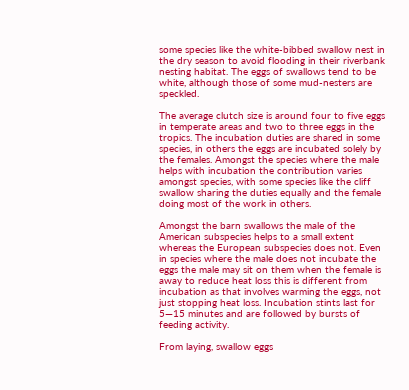some species like the white-bibbed swallow nest in the dry season to avoid flooding in their riverbank nesting habitat. The eggs of swallows tend to be white, although those of some mud-nesters are speckled.

The average clutch size is around four to five eggs in temperate areas and two to three eggs in the tropics. The incubation duties are shared in some species, in others the eggs are incubated solely by the females. Amongst the species where the male helps with incubation the contribution varies amongst species, with some species like the cliff swallow sharing the duties equally and the female doing most of the work in others.

Amongst the barn swallows the male of the American subspecies helps to a small extent whereas the European subspecies does not. Even in species where the male does not incubate the eggs the male may sit on them when the female is away to reduce heat loss this is different from incubation as that involves warming the eggs, not just stopping heat loss. Incubation stints last for 5—15 minutes and are followed by bursts of feeding activity.

From laying, swallow eggs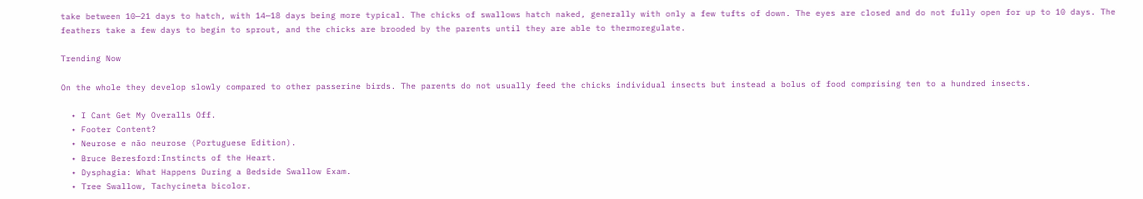take between 10—21 days to hatch, with 14—18 days being more typical. The chicks of swallows hatch naked, generally with only a few tufts of down. The eyes are closed and do not fully open for up to 10 days. The feathers take a few days to begin to sprout, and the chicks are brooded by the parents until they are able to thermoregulate.

Trending Now

On the whole they develop slowly compared to other passerine birds. The parents do not usually feed the chicks individual insects but instead a bolus of food comprising ten to a hundred insects.

  • I Cant Get My Overalls Off.
  • Footer Content?
  • Neurose e não neurose (Portuguese Edition).
  • Bruce Beresford:Instincts of the Heart.
  • Dysphagia: What Happens During a Bedside Swallow Exam.
  • Tree Swallow, Tachycineta bicolor.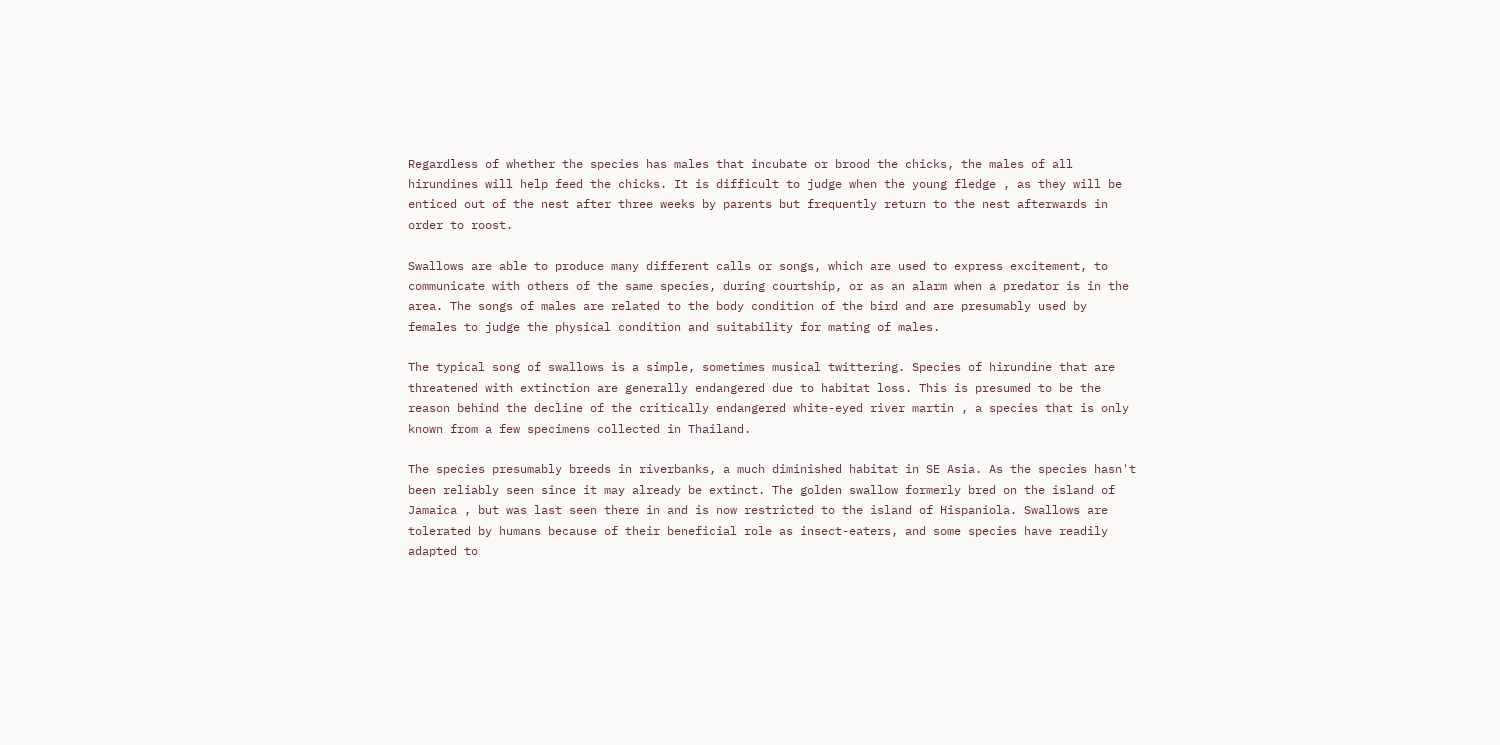Regardless of whether the species has males that incubate or brood the chicks, the males of all hirundines will help feed the chicks. It is difficult to judge when the young fledge , as they will be enticed out of the nest after three weeks by parents but frequently return to the nest afterwards in order to roost.

Swallows are able to produce many different calls or songs, which are used to express excitement, to communicate with others of the same species, during courtship, or as an alarm when a predator is in the area. The songs of males are related to the body condition of the bird and are presumably used by females to judge the physical condition and suitability for mating of males.

The typical song of swallows is a simple, sometimes musical twittering. Species of hirundine that are threatened with extinction are generally endangered due to habitat loss. This is presumed to be the reason behind the decline of the critically endangered white-eyed river martin , a species that is only known from a few specimens collected in Thailand.

The species presumably breeds in riverbanks, a much diminished habitat in SE Asia. As the species hasn't been reliably seen since it may already be extinct. The golden swallow formerly bred on the island of Jamaica , but was last seen there in and is now restricted to the island of Hispaniola. Swallows are tolerated by humans because of their beneficial role as insect-eaters, and some species have readily adapted to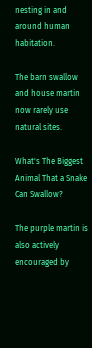nesting in and around human habitation.

The barn swallow and house martin now rarely use natural sites.

What's The Biggest Animal That a Snake Can Swallow?

The purple martin is also actively encouraged by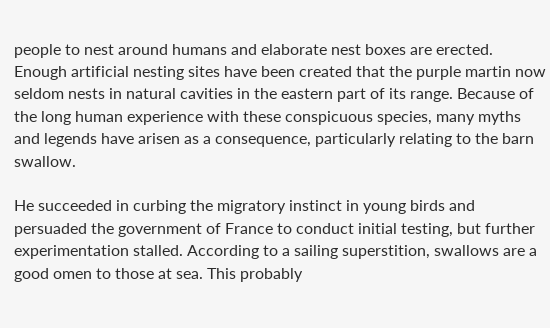people to nest around humans and elaborate nest boxes are erected. Enough artificial nesting sites have been created that the purple martin now seldom nests in natural cavities in the eastern part of its range. Because of the long human experience with these conspicuous species, many myths and legends have arisen as a consequence, particularly relating to the barn swallow.

He succeeded in curbing the migratory instinct in young birds and persuaded the government of France to conduct initial testing, but further experimentation stalled. According to a sailing superstition, swallows are a good omen to those at sea. This probably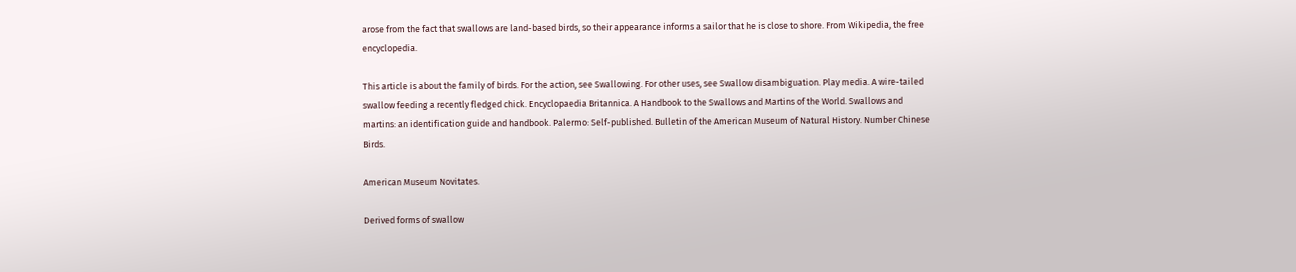arose from the fact that swallows are land-based birds, so their appearance informs a sailor that he is close to shore. From Wikipedia, the free encyclopedia.

This article is about the family of birds. For the action, see Swallowing. For other uses, see Swallow disambiguation. Play media. A wire-tailed swallow feeding a recently fledged chick. Encyclopaedia Britannica. A Handbook to the Swallows and Martins of the World. Swallows and martins: an identification guide and handbook. Palermo: Self-published. Bulletin of the American Museum of Natural History. Number Chinese Birds.

American Museum Novitates.

Derived forms of swallow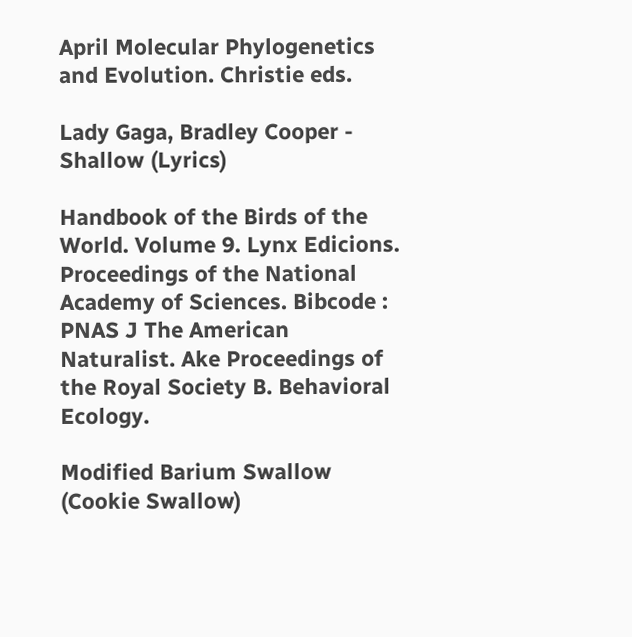April Molecular Phylogenetics and Evolution. Christie eds.

Lady Gaga, Bradley Cooper - Shallow (Lyrics)

Handbook of the Birds of the World. Volume 9. Lynx Edicions. Proceedings of the National Academy of Sciences. Bibcode : PNAS J The American Naturalist. Ake Proceedings of the Royal Society B. Behavioral Ecology.

Modified Barium Swallow (Cookie Swallow)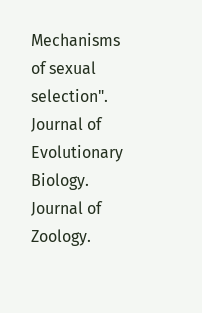Mechanisms of sexual selection". Journal of Evolutionary Biology. Journal of Zoology.